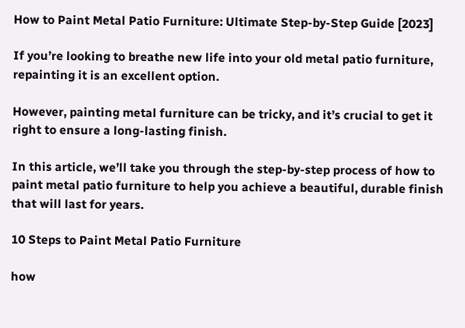How to Paint Metal Patio Furniture: Ultimate Step-by-Step Guide [2023]

If you’re looking to breathe new life into your old metal patio furniture, repainting it is an excellent option.

However, painting metal furniture can be tricky, and it’s crucial to get it right to ensure a long-lasting finish.

In this article, we’ll take you through the step-by-step process of how to paint metal patio furniture to help you achieve a beautiful, durable finish that will last for years.

10 Steps to Paint Metal Patio Furniture

how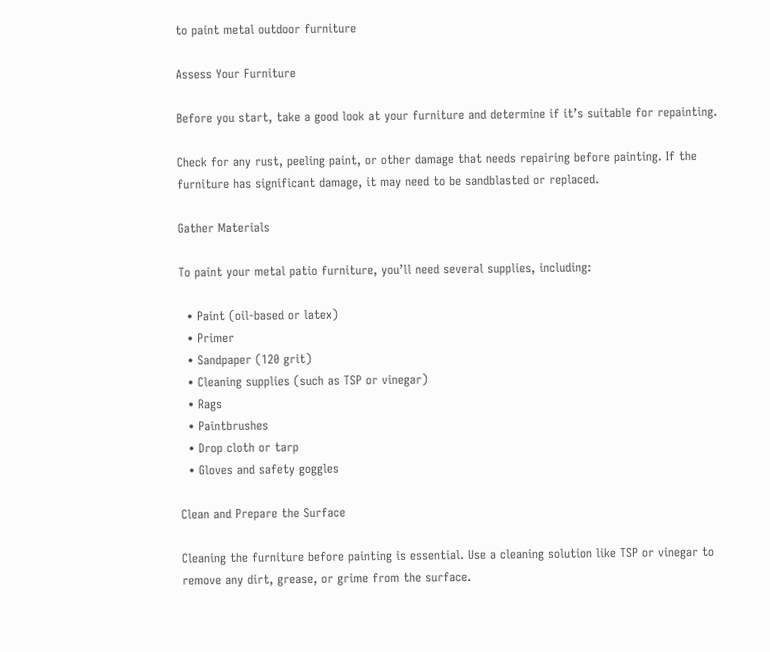to paint metal outdoor furniture

Assess Your Furniture

Before you start, take a good look at your furniture and determine if it’s suitable for repainting.

Check for any rust, peeling paint, or other damage that needs repairing before painting. If the furniture has significant damage, it may need to be sandblasted or replaced.

Gather Materials

To paint your metal patio furniture, you’ll need several supplies, including:

  • Paint (oil-based or latex)
  • Primer
  • Sandpaper (120 grit)
  • Cleaning supplies (such as TSP or vinegar)
  • Rags
  • Paintbrushes
  • Drop cloth or tarp
  • Gloves and safety goggles

Clean and Prepare the Surface

Cleaning the furniture before painting is essential. Use a cleaning solution like TSP or vinegar to remove any dirt, grease, or grime from the surface.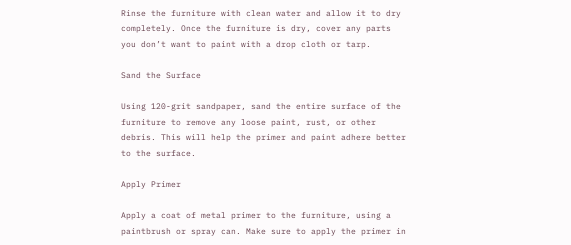Rinse the furniture with clean water and allow it to dry completely. Once the furniture is dry, cover any parts you don’t want to paint with a drop cloth or tarp.

Sand the Surface

Using 120-grit sandpaper, sand the entire surface of the furniture to remove any loose paint, rust, or other debris. This will help the primer and paint adhere better to the surface.

Apply Primer

Apply a coat of metal primer to the furniture, using a paintbrush or spray can. Make sure to apply the primer in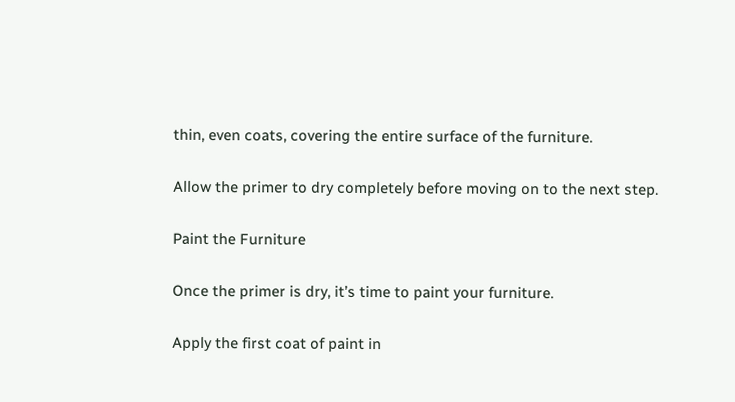thin, even coats, covering the entire surface of the furniture.

Allow the primer to dry completely before moving on to the next step.

Paint the Furniture

Once the primer is dry, it’s time to paint your furniture.

Apply the first coat of paint in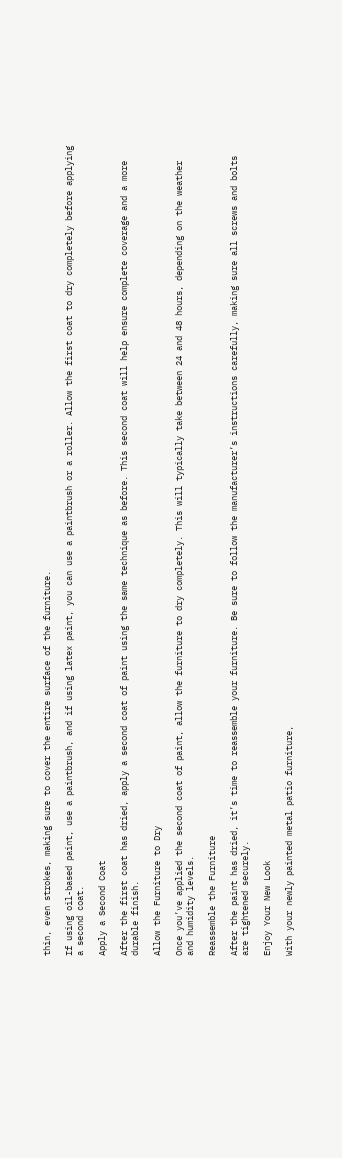thin, even strokes, making sure to cover the entire surface of the furniture.

If using oil-based paint, use a paintbrush, and if using latex paint, you can use a paintbrush or a roller. Allow the first coat to dry completely before applying a second coat.

Apply a Second Coat

After the first coat has dried, apply a second coat of paint using the same technique as before. This second coat will help ensure complete coverage and a more durable finish.

Allow the Furniture to Dry

Once you’ve applied the second coat of paint, allow the furniture to dry completely. This will typically take between 24 and 48 hours, depending on the weather and humidity levels.

Reassemble the Furniture

After the paint has dried, it’s time to reassemble your furniture. Be sure to follow the manufacturer’s instructions carefully, making sure all screws and bolts are tightened securely.

Enjoy Your New Look

With your newly painted metal patio furniture,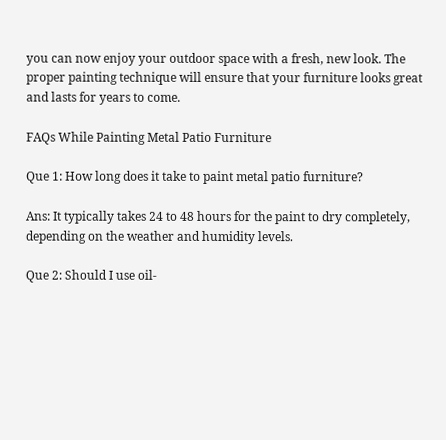you can now enjoy your outdoor space with a fresh, new look. The proper painting technique will ensure that your furniture looks great and lasts for years to come.

FAQs While Painting Metal Patio Furniture

Que 1: How long does it take to paint metal patio furniture?

Ans: It typically takes 24 to 48 hours for the paint to dry completely, depending on the weather and humidity levels.

Que 2: Should I use oil-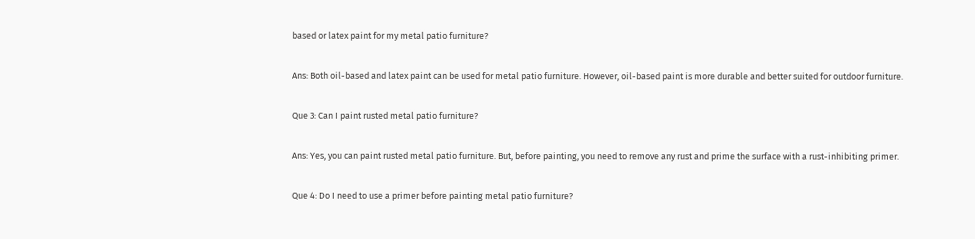based or latex paint for my metal patio furniture?

Ans: Both oil-based and latex paint can be used for metal patio furniture. However, oil-based paint is more durable and better suited for outdoor furniture.

Que 3: Can I paint rusted metal patio furniture?

Ans: Yes, you can paint rusted metal patio furniture. But, before painting, you need to remove any rust and prime the surface with a rust-inhibiting primer.

Que 4: Do I need to use a primer before painting metal patio furniture?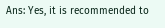Ans: Yes, it is recommended to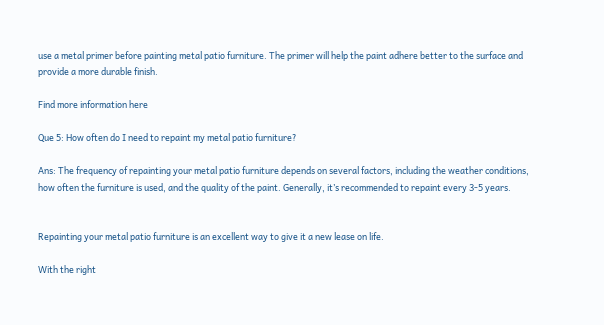use a metal primer before painting metal patio furniture. The primer will help the paint adhere better to the surface and provide a more durable finish.

Find more information here

Que 5: How often do I need to repaint my metal patio furniture?

Ans: The frequency of repainting your metal patio furniture depends on several factors, including the weather conditions, how often the furniture is used, and the quality of the paint. Generally, it’s recommended to repaint every 3-5 years.


Repainting your metal patio furniture is an excellent way to give it a new lease on life.

With the right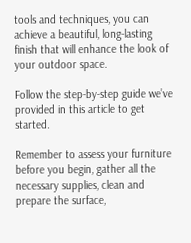tools and techniques, you can achieve a beautiful, long-lasting finish that will enhance the look of your outdoor space.

Follow the step-by-step guide we’ve provided in this article to get started.

Remember to assess your furniture before you begin, gather all the necessary supplies, clean and prepare the surface,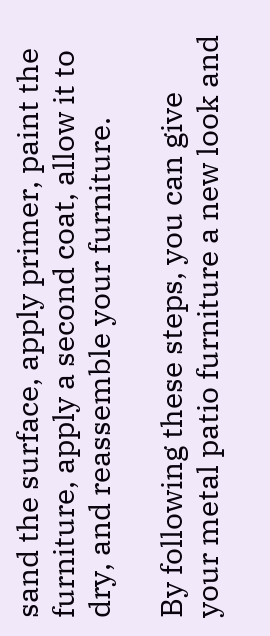sand the surface, apply primer, paint the furniture, apply a second coat, allow it to dry, and reassemble your furniture.

By following these steps, you can give your metal patio furniture a new look and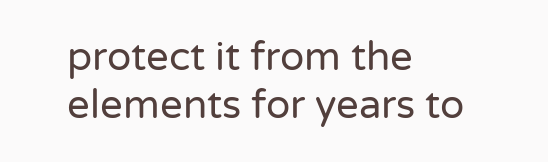protect it from the elements for years to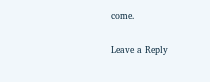come.

Leave a Reply